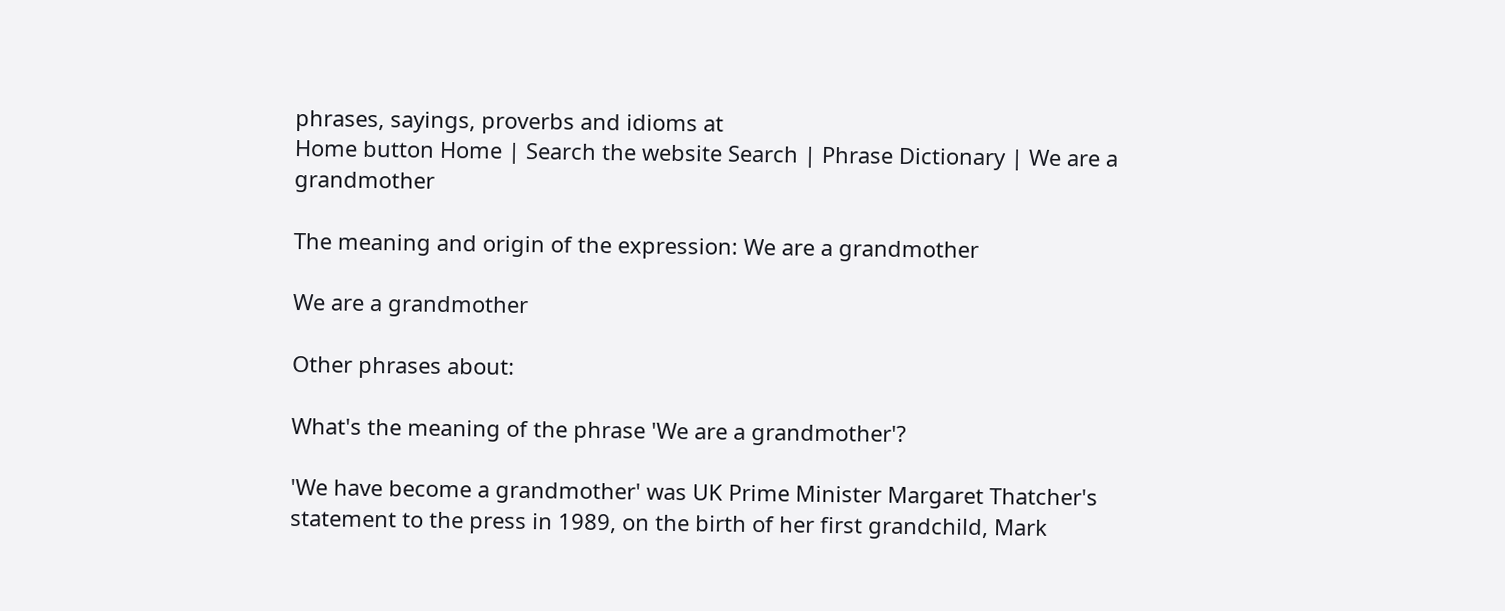phrases, sayings, proverbs and idioms at
Home button Home | Search the website Search | Phrase Dictionary | We are a grandmother

The meaning and origin of the expression: We are a grandmother

We are a grandmother

Other phrases about:

What's the meaning of the phrase 'We are a grandmother'?

'We have become a grandmother' was UK Prime Minister Margaret Thatcher's statement to the press in 1989, on the birth of her first grandchild, Mark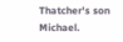Thatcher's son Michael.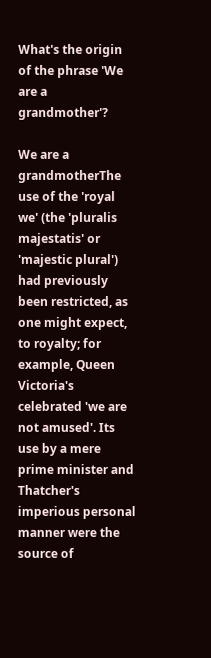What's the origin of the phrase 'We are a grandmother'?

We are a grandmotherThe use of the 'royal we' (the 'pluralis majestatis' or 'majestic plural') had previously been restricted, as one might expect, to royalty; for example, Queen Victoria's celebrated 'we are not amused'. Its use by a mere prime minister and Thatcher's imperious personal manner were the source of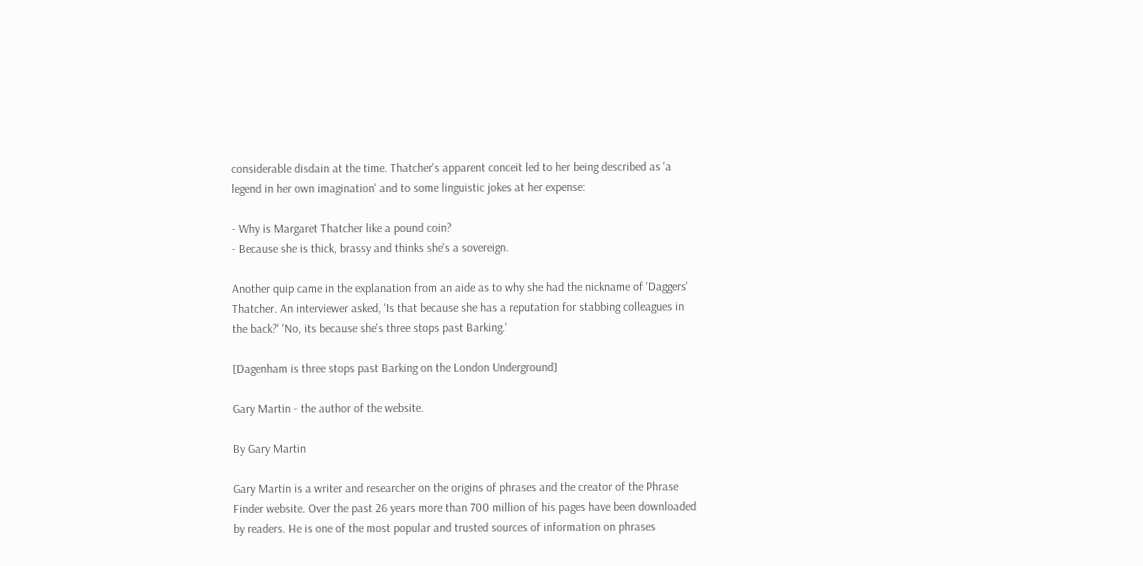considerable disdain at the time. Thatcher's apparent conceit led to her being described as 'a legend in her own imagination' and to some linguistic jokes at her expense:

- Why is Margaret Thatcher like a pound coin?
- Because she is thick, brassy and thinks she's a sovereign.

Another quip came in the explanation from an aide as to why she had the nickname of 'Daggers' Thatcher. An interviewer asked, 'Is that because she has a reputation for stabbing colleagues in the back?' 'No, its because she's three stops past Barking.'

[Dagenham is three stops past Barking on the London Underground]

Gary Martin - the author of the website.

By Gary Martin

Gary Martin is a writer and researcher on the origins of phrases and the creator of the Phrase Finder website. Over the past 26 years more than 700 million of his pages have been downloaded by readers. He is one of the most popular and trusted sources of information on phrases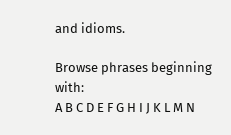and idioms.

Browse phrases beginning with:
A B C D E F G H I J K L M N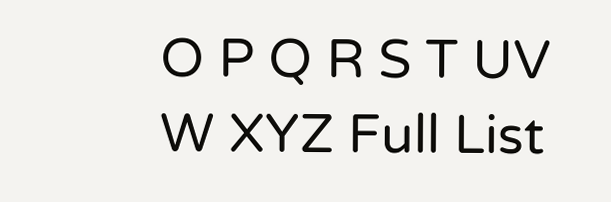O P Q R S T UV W XYZ Full List